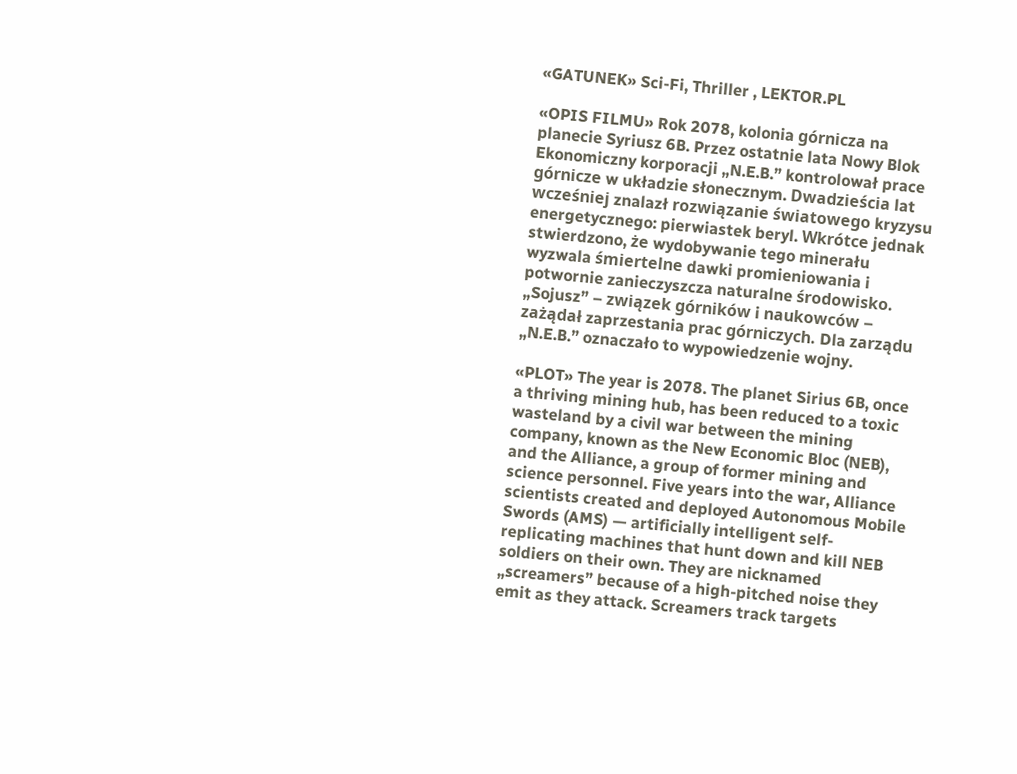«GATUNEK» Sci-Fi, Thriller , LEKTOR.PL

«OPIS FILMU» Rok 2078, kolonia górnicza na planecie Syriusz 6B. Przez ostatnie lata Nowy Blok Ekonomiczny korporacji „N.E.B.” kontrolował prace górnicze w układzie słonecznym. Dwadzieścia lat wcześniej znalazł rozwiązanie światowego kryzysu energetycznego: pierwiastek beryl. Wkrótce jednak stwierdzono, że wydobywanie tego minerału wyzwala śmiertelne dawki promieniowania i potwornie zanieczyszcza naturalne środowisko. „Sojusz” – związek górników i naukowców – zażądał zaprzestania prac górniczych. Dla zarządu „N.E.B.” oznaczało to wypowiedzenie wojny.

«PLOT» The year is 2078. The planet Sirius 6B, once a thriving mining hub, has been reduced to a toxic wasteland by a civil war between the mining company, known as the New Economic Bloc (NEB), and the Alliance, a group of former mining and science personnel. Five years into the war, Alliance scientists created and deployed Autonomous Mobile Swords (AMS) — artificially intelligent self-replicating machines that hunt down and kill NEB soldiers on their own. They are nicknamed „screamers” because of a high-pitched noise they emit as they attack. Screamers track targets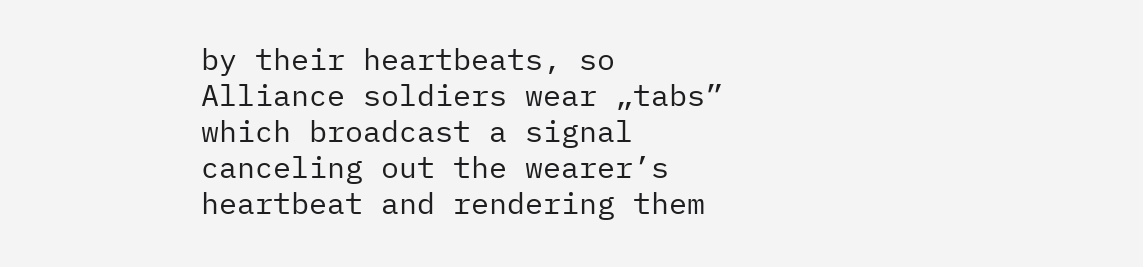by their heartbeats, so Alliance soldiers wear „tabs” which broadcast a signal canceling out the wearer’s heartbeat and rendering them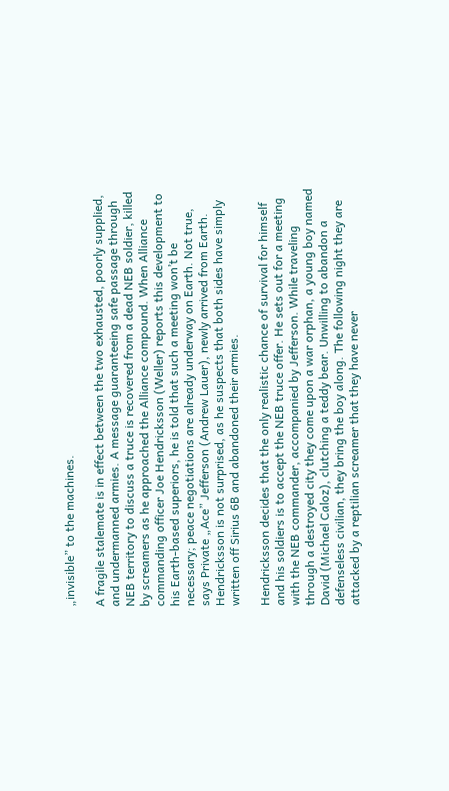„invisible” to the machines.

A fragile stalemate is in effect between the two exhausted, poorly supplied, and undermanned armies. A message guaranteeing safe passage through NEB territory to discuss a truce is recovered from a dead NEB soldier, killed by screamers as he approached the Alliance compound. When Alliance commanding officer Joe Hendricksson (Weller) reports this development to his Earth-based superiors, he is told that such a meeting won’t be necessary; peace negotiations are already underway on Earth. Not true, says Private „Ace” Jefferson (Andrew Lauer), newly arrived from Earth. Hendricksson is not surprised, as he suspects that both sides have simply written off Sirius 6B and abandoned their armies.

Hendricksson decides that the only realistic chance of survival for himself and his soldiers is to accept the NEB truce offer. He sets out for a meeting with the NEB commander, accompanied by Jefferson. While traveling through a destroyed city they come upon a war orphan, a young boy named David (Michael Caloz), clutching a teddy bear. Unwilling to abandon a defenseless civilian, they bring the boy along. The following night they are attacked by a reptilian screamer that they have never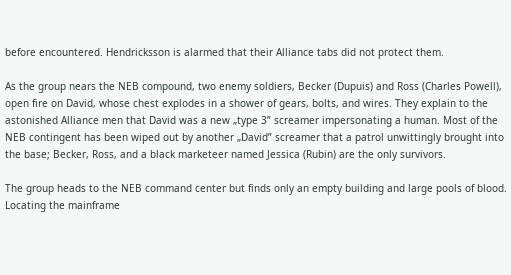before encountered. Hendricksson is alarmed that their Alliance tabs did not protect them.

As the group nears the NEB compound, two enemy soldiers, Becker (Dupuis) and Ross (Charles Powell), open fire on David, whose chest explodes in a shower of gears, bolts, and wires. They explain to the astonished Alliance men that David was a new „type 3” screamer impersonating a human. Most of the NEB contingent has been wiped out by another „David” screamer that a patrol unwittingly brought into the base; Becker, Ross, and a black marketeer named Jessica (Rubin) are the only survivors.

The group heads to the NEB command center but finds only an empty building and large pools of blood. Locating the mainframe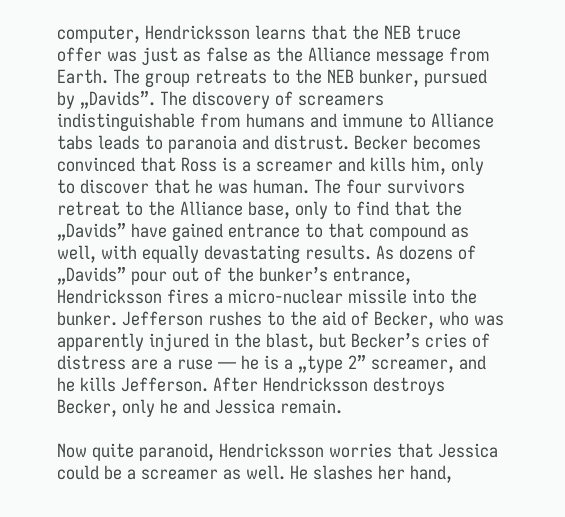computer, Hendricksson learns that the NEB truce offer was just as false as the Alliance message from Earth. The group retreats to the NEB bunker, pursued by „Davids”. The discovery of screamers indistinguishable from humans and immune to Alliance tabs leads to paranoia and distrust. Becker becomes convinced that Ross is a screamer and kills him, only to discover that he was human. The four survivors retreat to the Alliance base, only to find that the „Davids” have gained entrance to that compound as well, with equally devastating results. As dozens of „Davids” pour out of the bunker’s entrance, Hendricksson fires a micro-nuclear missile into the bunker. Jefferson rushes to the aid of Becker, who was apparently injured in the blast, but Becker’s cries of distress are a ruse — he is a „type 2” screamer, and he kills Jefferson. After Hendricksson destroys Becker, only he and Jessica remain.

Now quite paranoid, Hendricksson worries that Jessica could be a screamer as well. He slashes her hand,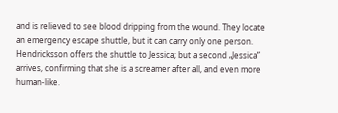and is relieved to see blood dripping from the wound. They locate an emergency escape shuttle, but it can carry only one person. Hendricksson offers the shuttle to Jessica; but a second „Jessica” arrives, confirming that she is a screamer after all, and even more human-like.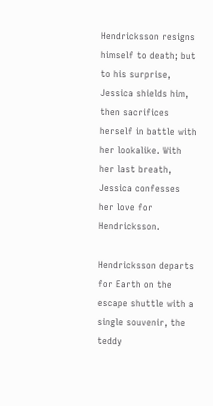Hendricksson resigns himself to death; but to his surprise, Jessica shields him, then sacrifices herself in battle with her lookalike. With her last breath, Jessica confesses her love for Hendricksson.

Hendricksson departs for Earth on the escape shuttle with a single souvenir, the teddy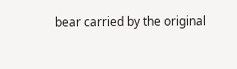bear carried by the original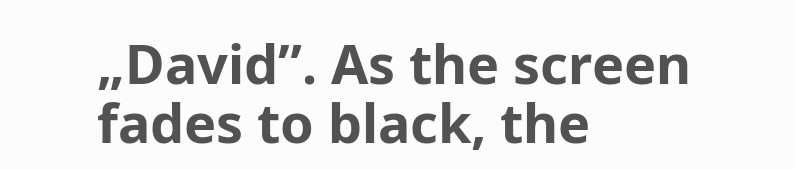„David”. As the screen fades to black, the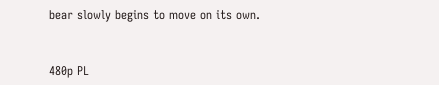bear slowly begins to move on its own.


480p PL